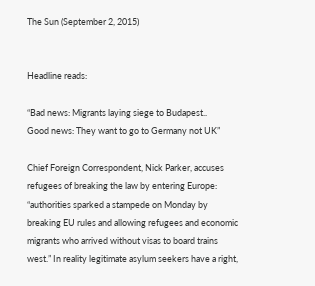The Sun (September 2, 2015)


Headline reads:

“Bad news: Migrants laying siege to Budapest..
Good news: They want to go to Germany not UK”

Chief Foreign Correspondent, Nick Parker, accuses refugees of breaking the law by entering Europe: “authorities sparked a stampede on Monday by breaking EU rules and allowing refugees and economic migrants who arrived without visas to board trains west.” In reality legitimate asylum seekers have a right,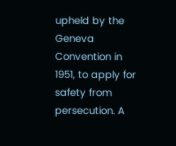upheld by the Geneva Convention in 1951, to apply for safety from persecution. A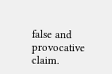false and provocative claim.